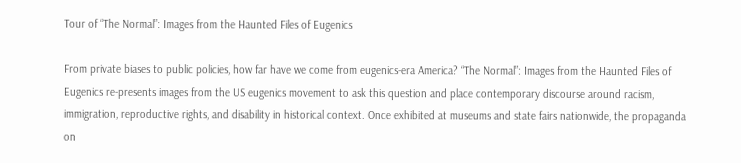Tour of “The Normal”: Images from the Haunted Files of Eugenics

From private biases to public policies, how far have we come from eugenics-era America? “The Normal”: Images from the Haunted Files of Eugenics re-presents images from the US eugenics movement to ask this question and place contemporary discourse around racism, immigration, reproductive rights, and disability in historical context. Once exhibited at museums and state fairs nationwide, the propaganda on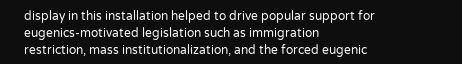display in this installation helped to drive popular support for eugenics-motivated legislation such as immigration restriction, mass institutionalization, and the forced eugenic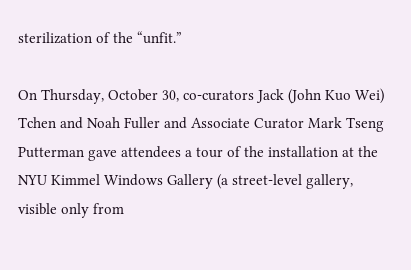sterilization of the “unfit.”

On Thursday, October 30, co-curators Jack (John Kuo Wei) Tchen and Noah Fuller and Associate Curator Mark Tseng Putterman gave attendees a tour of the installation at the NYU Kimmel Windows Gallery (a street-level gallery, visible only from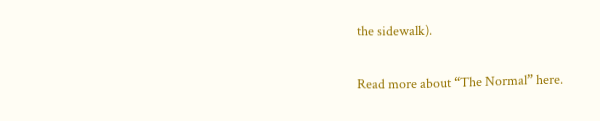the sidewalk).

Read more about “The Normal” here.